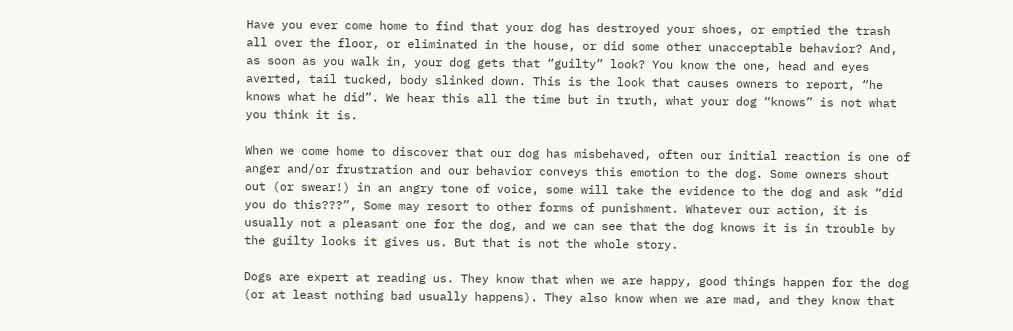Have you ever come home to find that your dog has destroyed your shoes, or emptied the trash all over the floor, or eliminated in the house, or did some other unacceptable behavior? And, as soon as you walk in, your dog gets that “guilty” look? You know the one, head and eyes averted, tail tucked, body slinked down. This is the look that causes owners to report, “he knows what he did”. We hear this all the time but in truth, what your dog “knows” is not what you think it is.

When we come home to discover that our dog has misbehaved, often our initial reaction is one of anger and/or frustration and our behavior conveys this emotion to the dog. Some owners shout out (or swear!) in an angry tone of voice, some will take the evidence to the dog and ask “did you do this???”, Some may resort to other forms of punishment. Whatever our action, it is usually not a pleasant one for the dog, and we can see that the dog knows it is in trouble by the guilty looks it gives us. But that is not the whole story.

Dogs are expert at reading us. They know that when we are happy, good things happen for the dog (or at least nothing bad usually happens). They also know when we are mad, and they know that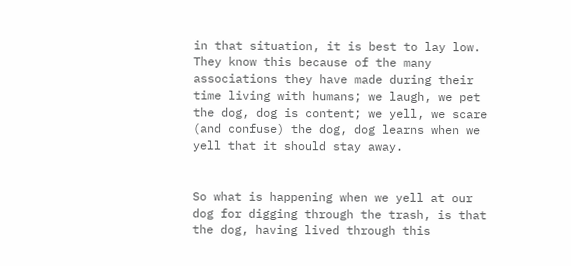in that situation, it is best to lay low. They know this because of the many associations they have made during their time living with humans; we laugh, we pet the dog, dog is content; we yell, we scare (and confuse) the dog, dog learns when we yell that it should stay away.


So what is happening when we yell at our dog for digging through the trash, is that the dog, having lived through this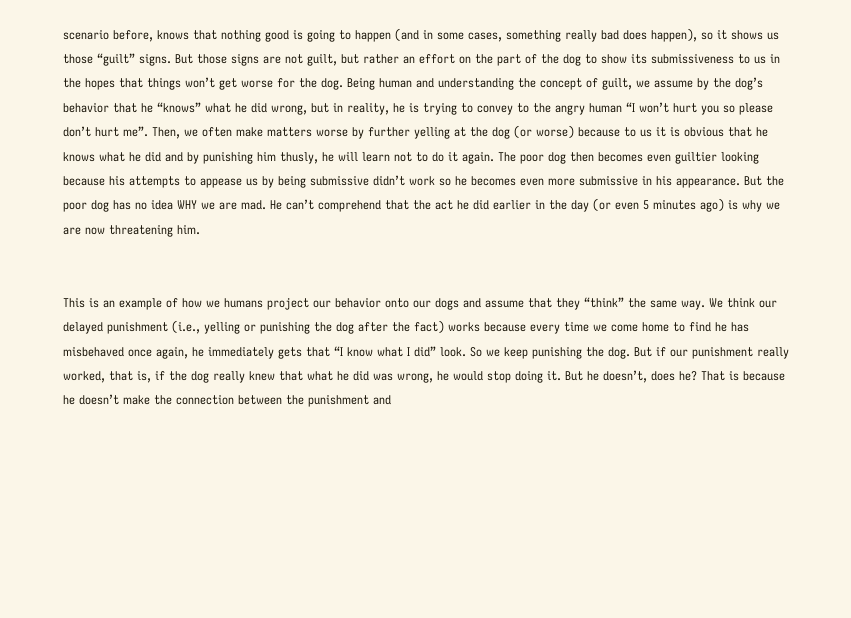scenario before, knows that nothing good is going to happen (and in some cases, something really bad does happen), so it shows us those “guilt” signs. But those signs are not guilt, but rather an effort on the part of the dog to show its submissiveness to us in the hopes that things won’t get worse for the dog. Being human and understanding the concept of guilt, we assume by the dog’s behavior that he “knows” what he did wrong, but in reality, he is trying to convey to the angry human “I won’t hurt you so please don’t hurt me”. Then, we often make matters worse by further yelling at the dog (or worse) because to us it is obvious that he knows what he did and by punishing him thusly, he will learn not to do it again. The poor dog then becomes even guiltier looking because his attempts to appease us by being submissive didn’t work so he becomes even more submissive in his appearance. But the poor dog has no idea WHY we are mad. He can’t comprehend that the act he did earlier in the day (or even 5 minutes ago) is why we are now threatening him.


This is an example of how we humans project our behavior onto our dogs and assume that they “think” the same way. We think our delayed punishment (i.e., yelling or punishing the dog after the fact) works because every time we come home to find he has misbehaved once again, he immediately gets that “I know what I did” look. So we keep punishing the dog. But if our punishment really worked, that is, if the dog really knew that what he did was wrong, he would stop doing it. But he doesn’t, does he? That is because he doesn’t make the connection between the punishment and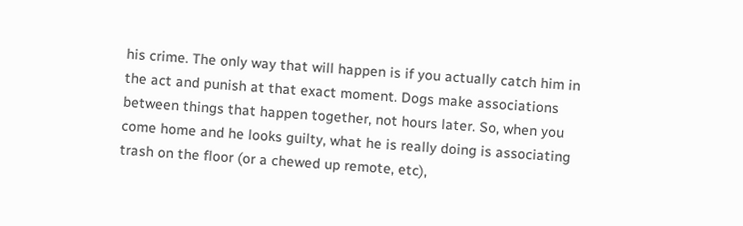his crime. The only way that will happen is if you actually catch him in the act and punish at that exact moment. Dogs make associations between things that happen together, not hours later. So, when you come home and he looks guilty, what he is really doing is associating trash on the floor (or a chewed up remote, etc),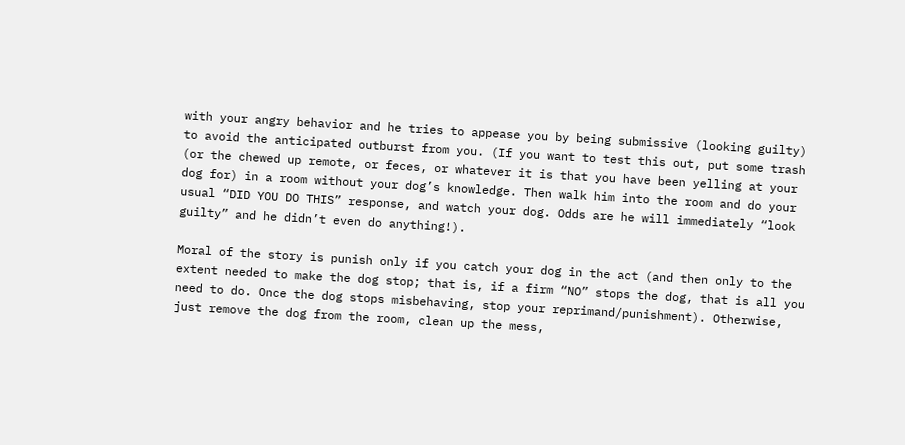with your angry behavior and he tries to appease you by being submissive (looking guilty) to avoid the anticipated outburst from you. (If you want to test this out, put some trash (or the chewed up remote, or feces, or whatever it is that you have been yelling at your dog for) in a room without your dog’s knowledge. Then walk him into the room and do your usual “DID YOU DO THIS” response, and watch your dog. Odds are he will immediately “look guilty” and he didn’t even do anything!).

Moral of the story is punish only if you catch your dog in the act (and then only to the extent needed to make the dog stop; that is, if a firm “NO” stops the dog, that is all you need to do. Once the dog stops misbehaving, stop your reprimand/punishment). Otherwise, just remove the dog from the room, clean up the mess,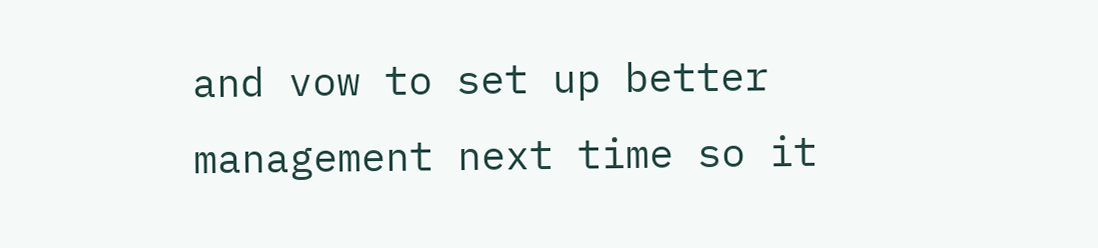and vow to set up better management next time so it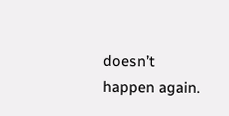doesn’t happen again.